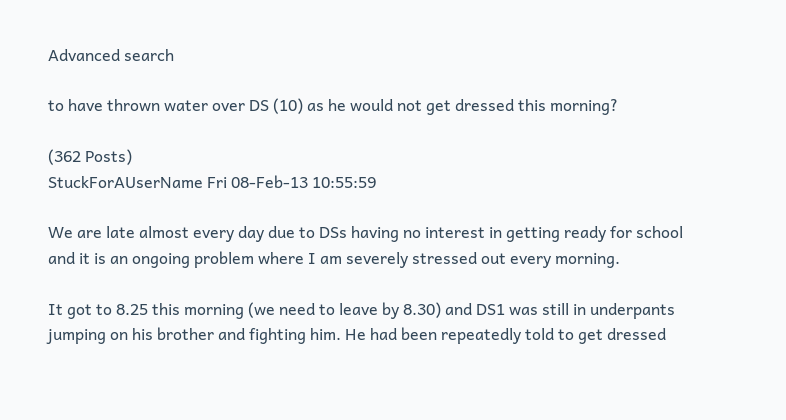Advanced search

to have thrown water over DS (10) as he would not get dressed this morning?

(362 Posts)
StuckForAUserName Fri 08-Feb-13 10:55:59

We are late almost every day due to DSs having no interest in getting ready for school and it is an ongoing problem where I am severely stressed out every morning.

It got to 8.25 this morning (we need to leave by 8.30) and DS1 was still in underpants jumping on his brother and fighting him. He had been repeatedly told to get dressed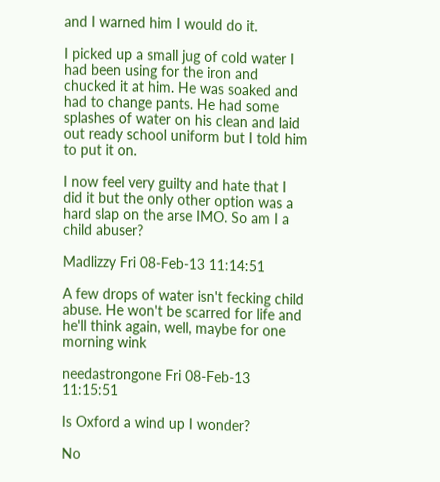and I warned him I would do it.

I picked up a small jug of cold water I had been using for the iron and chucked it at him. He was soaked and had to change pants. He had some splashes of water on his clean and laid out ready school uniform but I told him to put it on.

I now feel very guilty and hate that I did it but the only other option was a hard slap on the arse IMO. So am I a child abuser?

Madlizzy Fri 08-Feb-13 11:14:51

A few drops of water isn't fecking child abuse. He won't be scarred for life and he'll think again, well, maybe for one morning wink

needastrongone Fri 08-Feb-13 11:15:51

Is Oxford a wind up I wonder?

No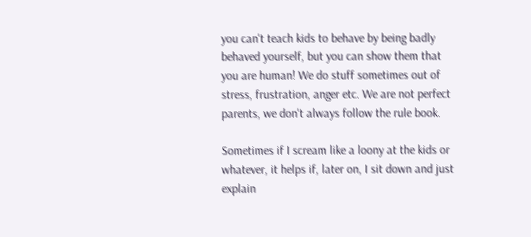you can't teach kids to behave by being badly behaved yourself, but you can show them that you are human! We do stuff sometimes out of stress, frustration, anger etc. We are not perfect parents, we don't always follow the rule book.

Sometimes if I scream like a loony at the kids or whatever, it helps if, later on, I sit down and just explain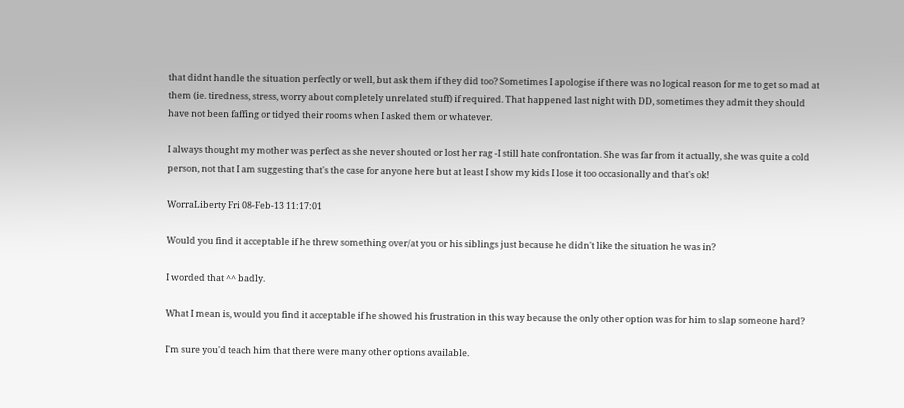that didnt handle the situation perfectly or well, but ask them if they did too? Sometimes I apologise if there was no logical reason for me to get so mad at them (ie. tiredness, stress, worry about completely unrelated stuff) if required. That happened last night with DD, sometimes they admit they should have not been faffing or tidyed their rooms when I asked them or whatever.

I always thought my mother was perfect as she never shouted or lost her rag -I still hate confrontation. She was far from it actually, she was quite a cold person, not that I am suggesting that's the case for anyone here but at least I show my kids I lose it too occasionally and that's ok!

WorraLiberty Fri 08-Feb-13 11:17:01

Would you find it acceptable if he threw something over/at you or his siblings just because he didn't like the situation he was in?

I worded that ^^ badly.

What I mean is, would you find it acceptable if he showed his frustration in this way because the only other option was for him to slap someone hard?

I'm sure you'd teach him that there were many other options available.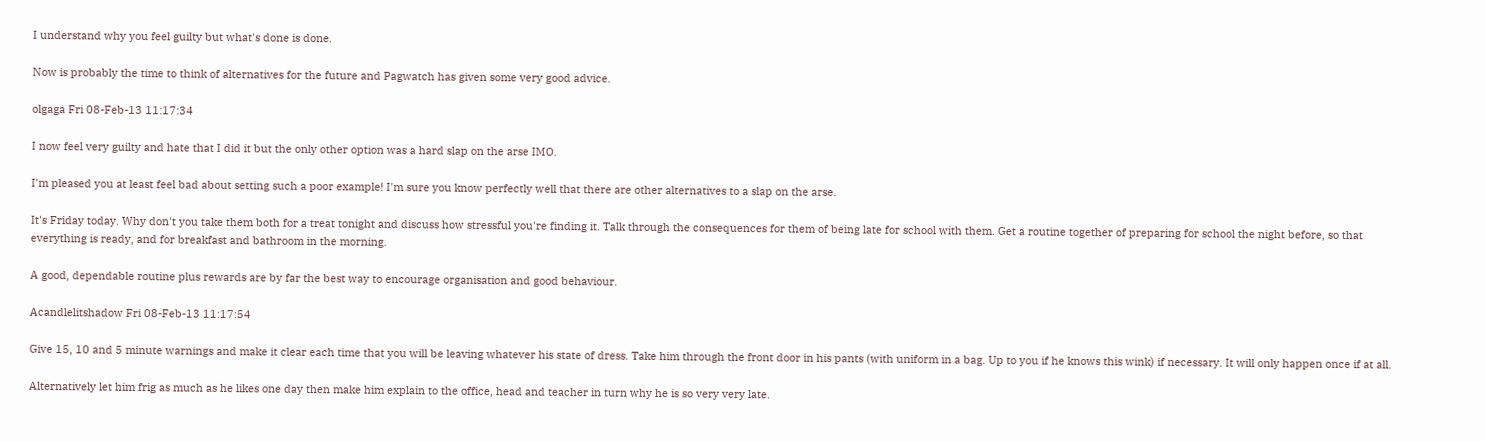I understand why you feel guilty but what's done is done.

Now is probably the time to think of alternatives for the future and Pagwatch has given some very good advice.

olgaga Fri 08-Feb-13 11:17:34

I now feel very guilty and hate that I did it but the only other option was a hard slap on the arse IMO.

I'm pleased you at least feel bad about setting such a poor example! I'm sure you know perfectly well that there are other alternatives to a slap on the arse.

It's Friday today. Why don't you take them both for a treat tonight and discuss how stressful you're finding it. Talk through the consequences for them of being late for school with them. Get a routine together of preparing for school the night before, so that everything is ready, and for breakfast and bathroom in the morning.

A good, dependable routine plus rewards are by far the best way to encourage organisation and good behaviour.

Acandlelitshadow Fri 08-Feb-13 11:17:54

Give 15, 10 and 5 minute warnings and make it clear each time that you will be leaving whatever his state of dress. Take him through the front door in his pants (with uniform in a bag. Up to you if he knows this wink) if necessary. It will only happen once if at all.

Alternatively let him frig as much as he likes one day then make him explain to the office, head and teacher in turn why he is so very very late.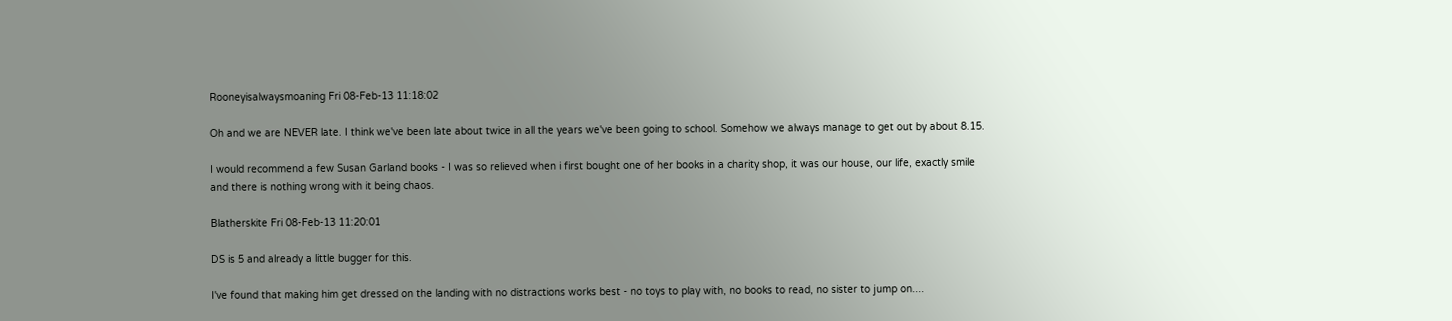Rooneyisalwaysmoaning Fri 08-Feb-13 11:18:02

Oh and we are NEVER late. I think we've been late about twice in all the years we've been going to school. Somehow we always manage to get out by about 8.15.

I would recommend a few Susan Garland books - I was so relieved when i first bought one of her books in a charity shop, it was our house, our life, exactly smile
and there is nothing wrong with it being chaos.

Blatherskite Fri 08-Feb-13 11:20:01

DS is 5 and already a little bugger for this.

I've found that making him get dressed on the landing with no distractions works best - no toys to play with, no books to read, no sister to jump on....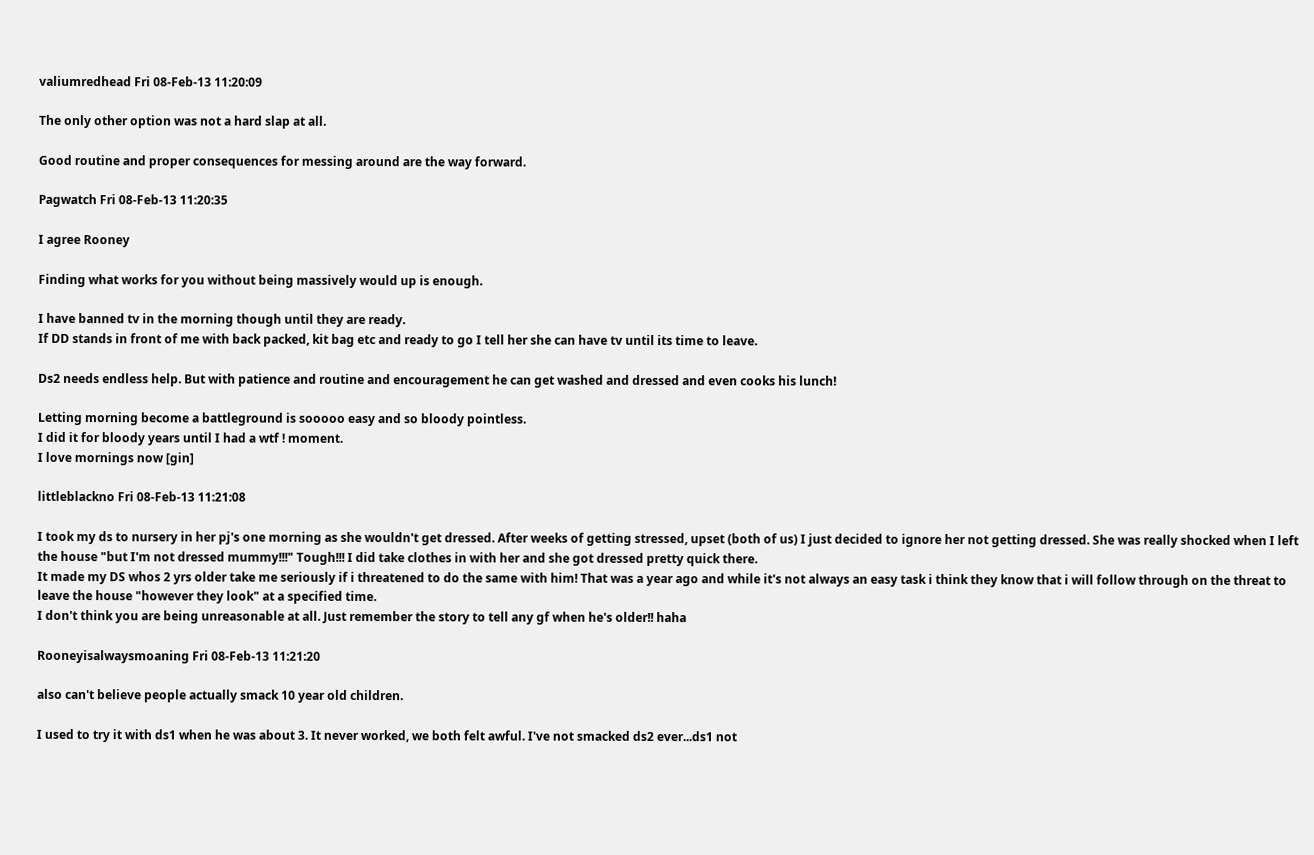valiumredhead Fri 08-Feb-13 11:20:09

The only other option was not a hard slap at all.

Good routine and proper consequences for messing around are the way forward.

Pagwatch Fri 08-Feb-13 11:20:35

I agree Rooney

Finding what works for you without being massively would up is enough.

I have banned tv in the morning though until they are ready.
If DD stands in front of me with back packed, kit bag etc and ready to go I tell her she can have tv until its time to leave.

Ds2 needs endless help. But with patience and routine and encouragement he can get washed and dressed and even cooks his lunch!

Letting morning become a battleground is sooooo easy and so bloody pointless.
I did it for bloody years until I had a wtf ! moment.
I love mornings now [gin]

littleblackno Fri 08-Feb-13 11:21:08

I took my ds to nursery in her pj's one morning as she wouldn't get dressed. After weeks of getting stressed, upset (both of us) I just decided to ignore her not getting dressed. She was really shocked when I left the house "but I'm not dressed mummy!!!" Tough!!! I did take clothes in with her and she got dressed pretty quick there.
It made my DS whos 2 yrs older take me seriously if i threatened to do the same with him! That was a year ago and while it's not always an easy task i think they know that i will follow through on the threat to leave the house "however they look" at a specified time.
I don't think you are being unreasonable at all. Just remember the story to tell any gf when he's older!! haha

Rooneyisalwaysmoaning Fri 08-Feb-13 11:21:20

also can't believe people actually smack 10 year old children.

I used to try it with ds1 when he was about 3. It never worked, we both felt awful. I've not smacked ds2 ever...ds1 not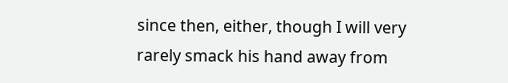since then, either, though I will very rarely smack his hand away from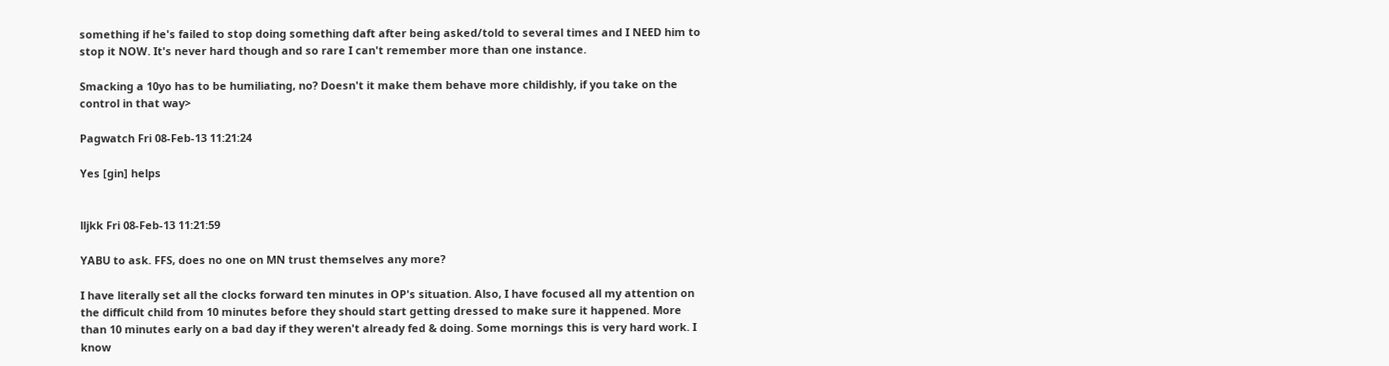something if he's failed to stop doing something daft after being asked/told to several times and I NEED him to stop it NOW. It's never hard though and so rare I can't remember more than one instance.

Smacking a 10yo has to be humiliating, no? Doesn't it make them behave more childishly, if you take on the control in that way>

Pagwatch Fri 08-Feb-13 11:21:24

Yes [gin] helps


lljkk Fri 08-Feb-13 11:21:59

YABU to ask. FFS, does no one on MN trust themselves any more?

I have literally set all the clocks forward ten minutes in OP's situation. Also, I have focused all my attention on the difficult child from 10 minutes before they should start getting dressed to make sure it happened. More than 10 minutes early on a bad day if they weren't already fed & doing. Some mornings this is very hard work. I know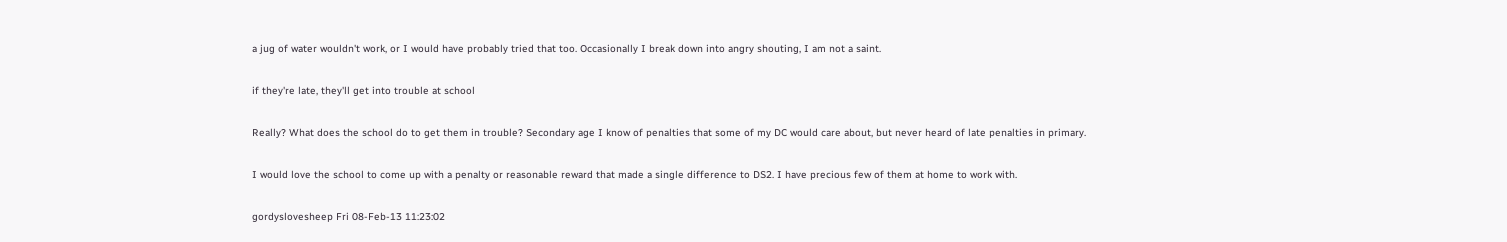a jug of water wouldn't work, or I would have probably tried that too. Occasionally I break down into angry shouting, I am not a saint.

if they're late, they'll get into trouble at school

Really? What does the school do to get them in trouble? Secondary age I know of penalties that some of my DC would care about, but never heard of late penalties in primary.

I would love the school to come up with a penalty or reasonable reward that made a single difference to DS2. I have precious few of them at home to work with.

gordyslovesheep Fri 08-Feb-13 11:23:02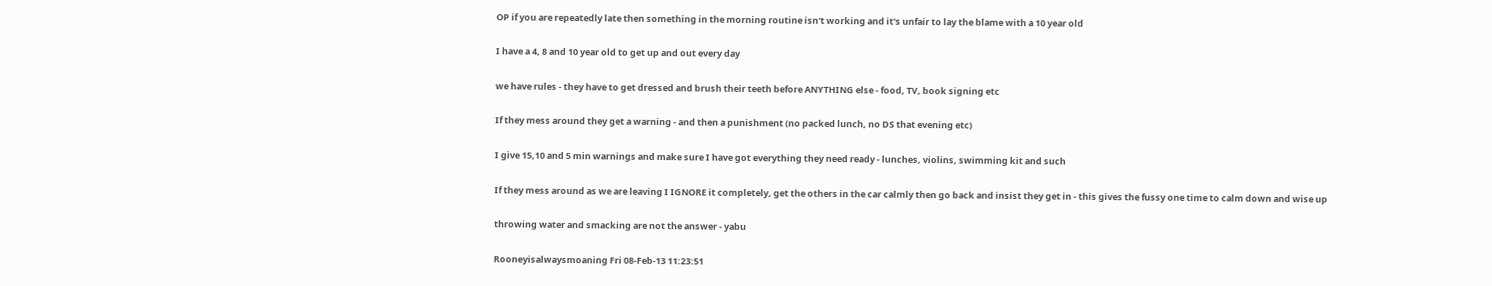OP if you are repeatedly late then something in the morning routine isn't working and it's unfair to lay the blame with a 10 year old

I have a 4, 8 and 10 year old to get up and out every day

we have rules - they have to get dressed and brush their teeth before ANYTHING else - food, TV, book signing etc

If they mess around they get a warning - and then a punishment (no packed lunch, no DS that evening etc)

I give 15,10 and 5 min warnings and make sure I have got everything they need ready - lunches, violins, swimming kit and such

If they mess around as we are leaving I IGNORE it completely, get the others in the car calmly then go back and insist they get in - this gives the fussy one time to calm down and wise up

throwing water and smacking are not the answer - yabu

Rooneyisalwaysmoaning Fri 08-Feb-13 11:23:51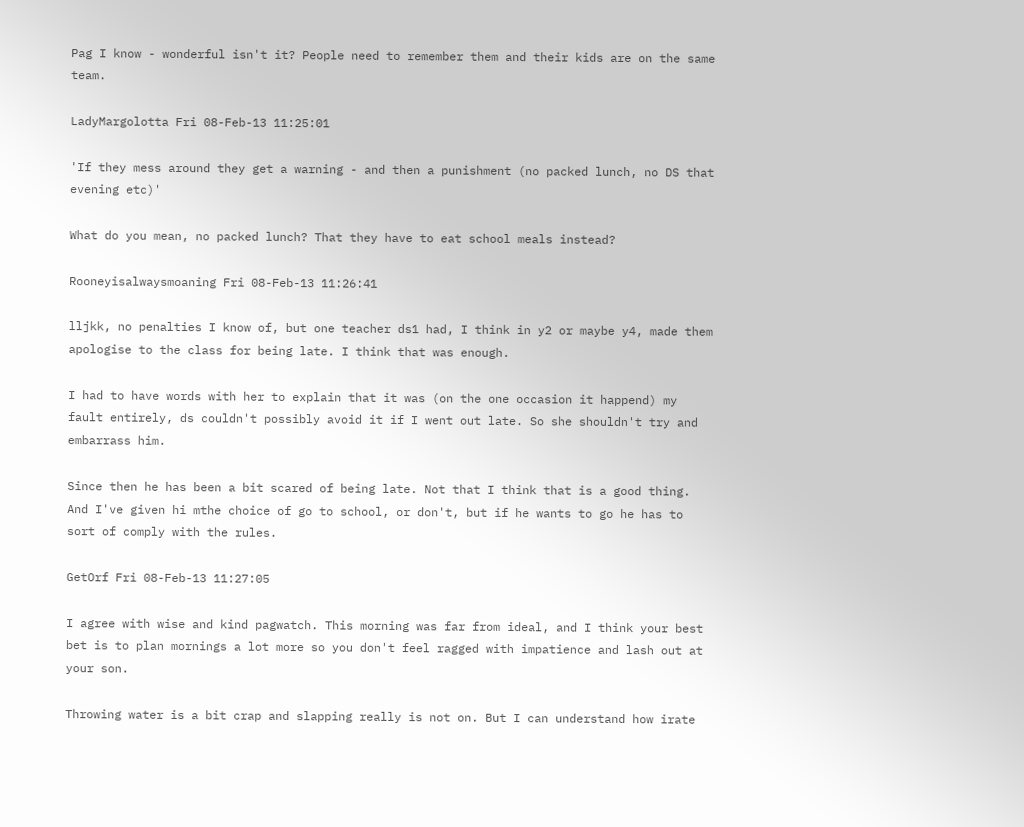Pag I know - wonderful isn't it? People need to remember them and their kids are on the same team.

LadyMargolotta Fri 08-Feb-13 11:25:01

'If they mess around they get a warning - and then a punishment (no packed lunch, no DS that evening etc)'

What do you mean, no packed lunch? That they have to eat school meals instead?

Rooneyisalwaysmoaning Fri 08-Feb-13 11:26:41

lljkk, no penalties I know of, but one teacher ds1 had, I think in y2 or maybe y4, made them apologise to the class for being late. I think that was enough.

I had to have words with her to explain that it was (on the one occasion it happend) my fault entirely, ds couldn't possibly avoid it if I went out late. So she shouldn't try and embarrass him.

Since then he has been a bit scared of being late. Not that I think that is a good thing. And I've given hi mthe choice of go to school, or don't, but if he wants to go he has to sort of comply with the rules.

GetOrf Fri 08-Feb-13 11:27:05

I agree with wise and kind pagwatch. This morning was far from ideal, and I think your best bet is to plan mornings a lot more so you don't feel ragged with impatience and lash out at your son.

Throwing water is a bit crap and slapping really is not on. But I can understand how irate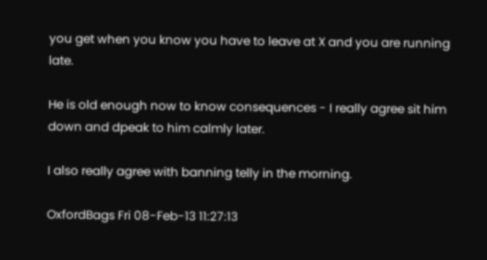you get when you know you have to leave at X and you are running late.

He is old enough now to know consequences - I really agree sit him down and dpeak to him calmly later.

I also really agree with banning telly in the morning.

OxfordBags Fri 08-Feb-13 11:27:13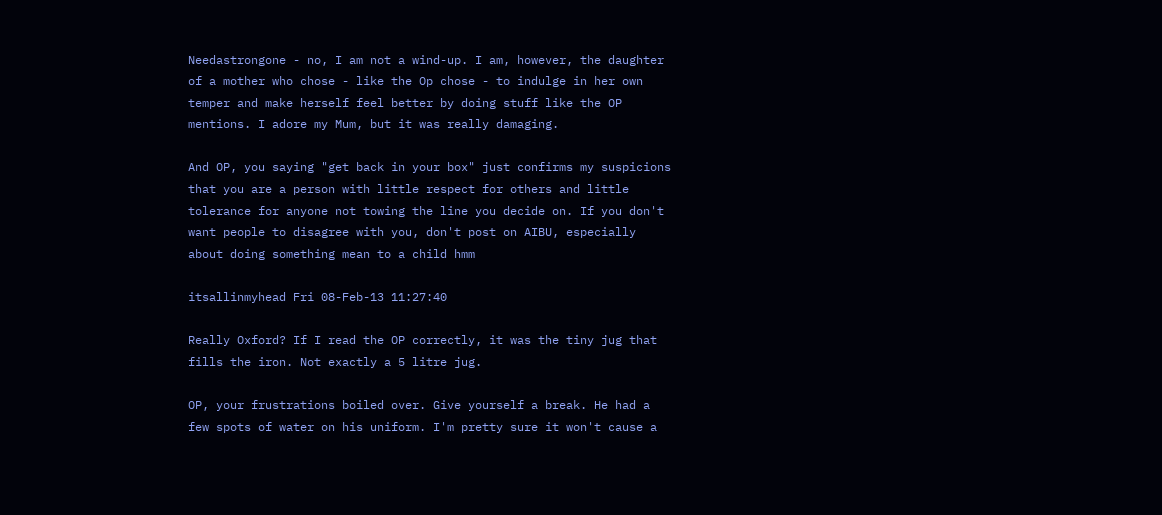Needastrongone - no, I am not a wind-up. I am, however, the daughter of a mother who chose - like the Op chose - to indulge in her own temper and make herself feel better by doing stuff like the OP mentions. I adore my Mum, but it was really damaging.

And OP, you saying "get back in your box" just confirms my suspicions that you are a person with little respect for others and little tolerance for anyone not towing the line you decide on. If you don't want people to disagree with you, don't post on AIBU, especially about doing something mean to a child hmm

itsallinmyhead Fri 08-Feb-13 11:27:40

Really Oxford? If I read the OP correctly, it was the tiny jug that fills the iron. Not exactly a 5 litre jug.

OP, your frustrations boiled over. Give yourself a break. He had a few spots of water on his uniform. I'm pretty sure it won't cause a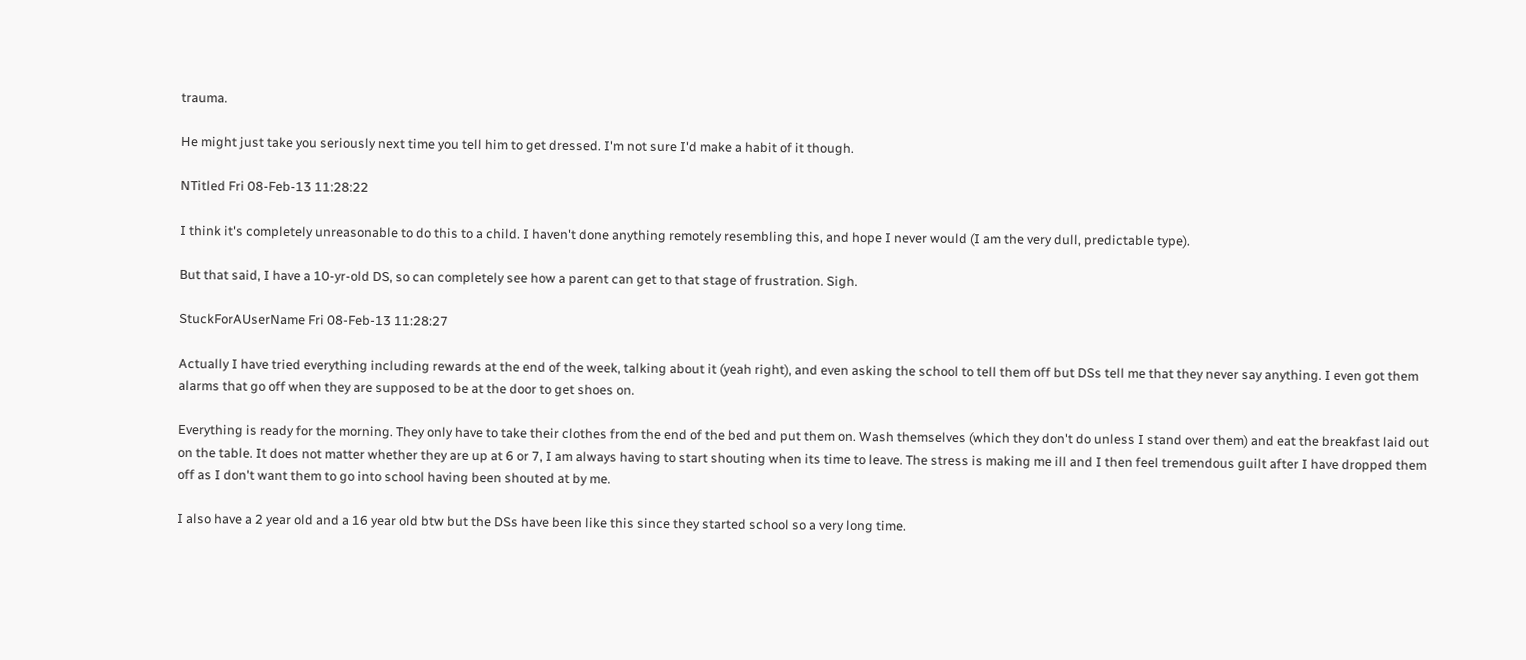trauma.

He might just take you seriously next time you tell him to get dressed. I'm not sure I'd make a habit of it though.

NTitled Fri 08-Feb-13 11:28:22

I think it's completely unreasonable to do this to a child. I haven't done anything remotely resembling this, and hope I never would (I am the very dull, predictable type).

But that said, I have a 10-yr-old DS, so can completely see how a parent can get to that stage of frustration. Sigh.

StuckForAUserName Fri 08-Feb-13 11:28:27

Actually I have tried everything including rewards at the end of the week, talking about it (yeah right), and even asking the school to tell them off but DSs tell me that they never say anything. I even got them alarms that go off when they are supposed to be at the door to get shoes on.

Everything is ready for the morning. They only have to take their clothes from the end of the bed and put them on. Wash themselves (which they don't do unless I stand over them) and eat the breakfast laid out on the table. It does not matter whether they are up at 6 or 7, I am always having to start shouting when its time to leave. The stress is making me ill and I then feel tremendous guilt after I have dropped them off as I don't want them to go into school having been shouted at by me.

I also have a 2 year old and a 16 year old btw but the DSs have been like this since they started school so a very long time.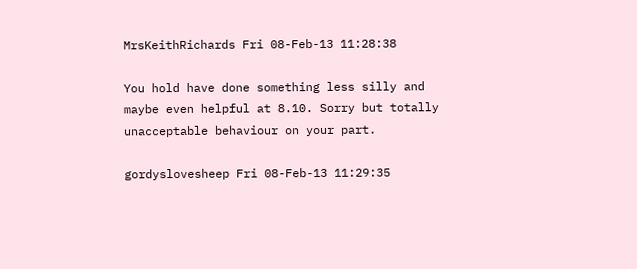MrsKeithRichards Fri 08-Feb-13 11:28:38

You hold have done something less silly and maybe even helpful at 8.10. Sorry but totally unacceptable behaviour on your part.

gordyslovesheep Fri 08-Feb-13 11:29:35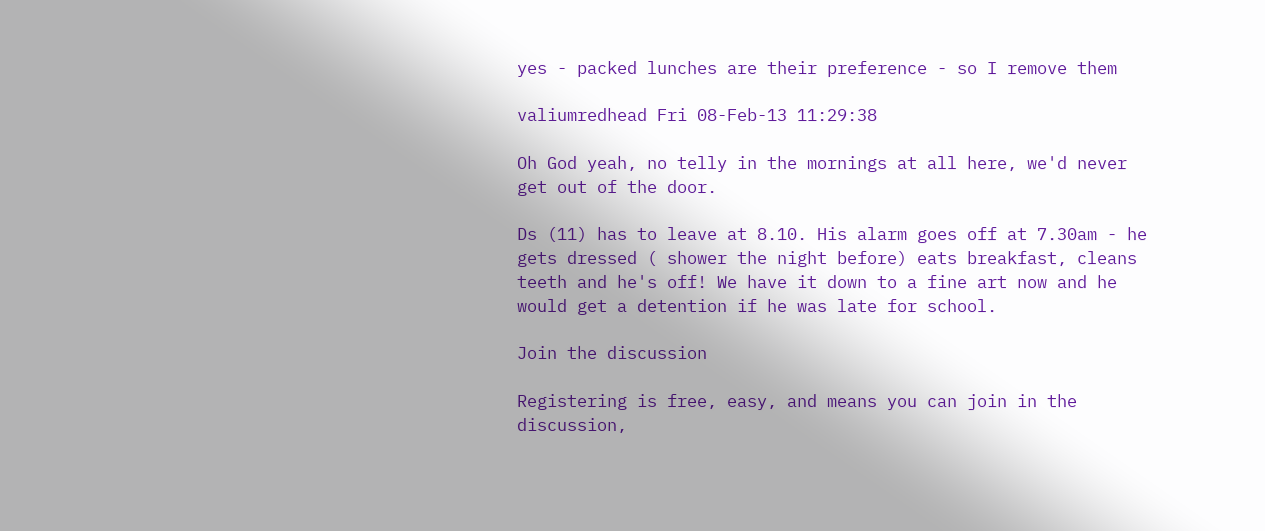yes - packed lunches are their preference - so I remove them

valiumredhead Fri 08-Feb-13 11:29:38

Oh God yeah, no telly in the mornings at all here, we'd never get out of the door.

Ds (11) has to leave at 8.10. His alarm goes off at 7.30am - he gets dressed ( shower the night before) eats breakfast, cleans teeth and he's off! We have it down to a fine art now and he would get a detention if he was late for school.

Join the discussion

Registering is free, easy, and means you can join in the discussion,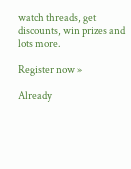watch threads, get discounts, win prizes and lots more.

Register now »

Already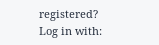registered? Log in with: